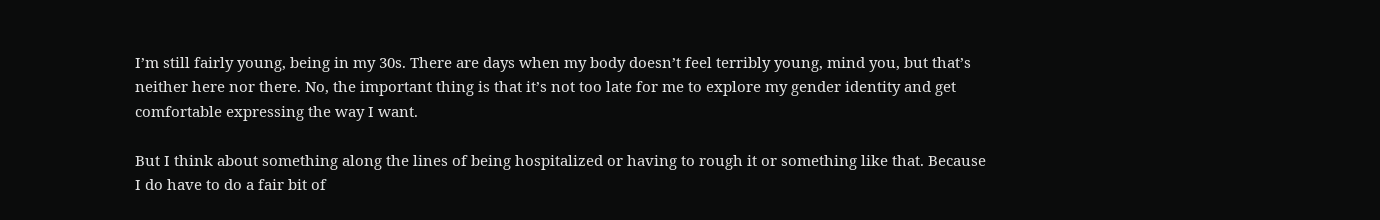I’m still fairly young, being in my 30s. There are days when my body doesn’t feel terribly young, mind you, but that’s neither here nor there. No, the important thing is that it’s not too late for me to explore my gender identity and get comfortable expressing the way I want.

But I think about something along the lines of being hospitalized or having to rough it or something like that. Because I do have to do a fair bit of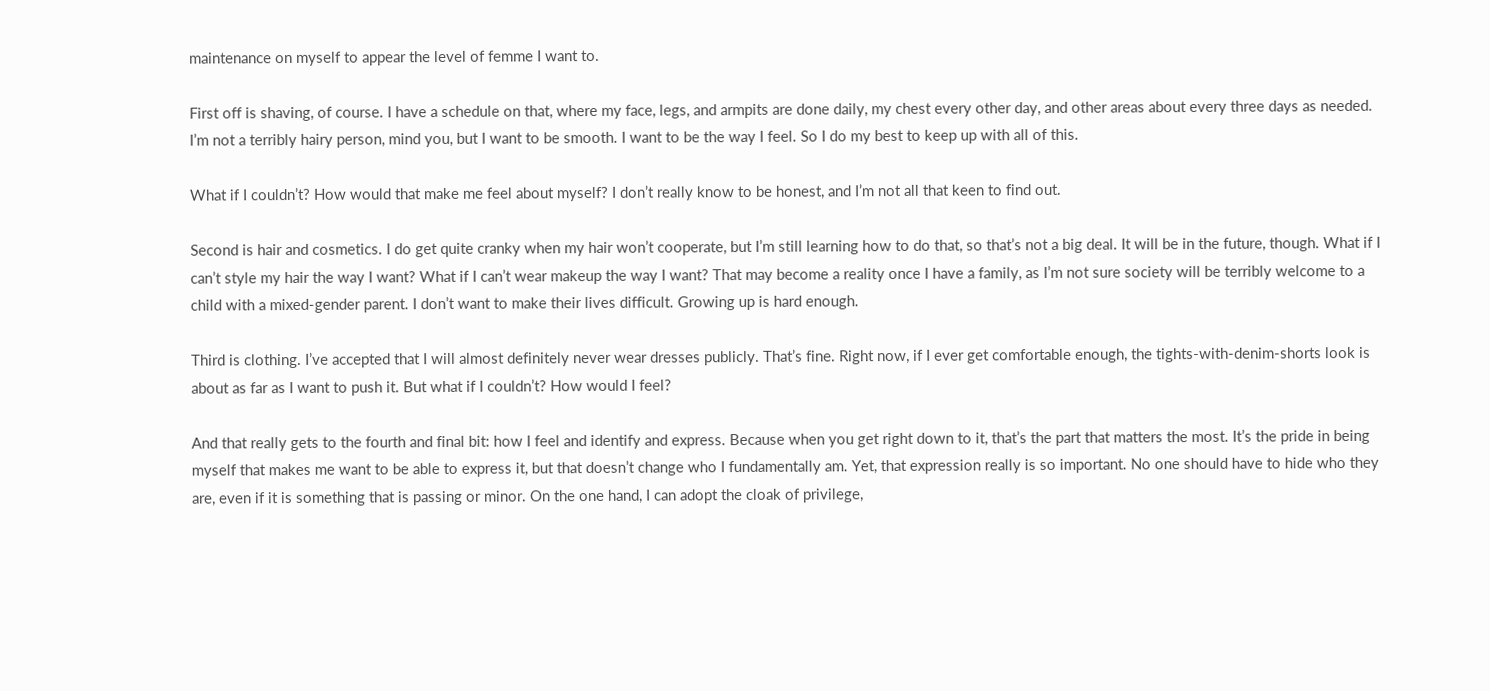maintenance on myself to appear the level of femme I want to.

First off is shaving, of course. I have a schedule on that, where my face, legs, and armpits are done daily, my chest every other day, and other areas about every three days as needed. I’m not a terribly hairy person, mind you, but I want to be smooth. I want to be the way I feel. So I do my best to keep up with all of this.

What if I couldn’t? How would that make me feel about myself? I don’t really know to be honest, and I’m not all that keen to find out.

Second is hair and cosmetics. I do get quite cranky when my hair won’t cooperate, but I’m still learning how to do that, so that’s not a big deal. It will be in the future, though. What if I can’t style my hair the way I want? What if I can’t wear makeup the way I want? That may become a reality once I have a family, as I’m not sure society will be terribly welcome to a child with a mixed-gender parent. I don’t want to make their lives difficult. Growing up is hard enough.

Third is clothing. I’ve accepted that I will almost definitely never wear dresses publicly. That’s fine. Right now, if I ever get comfortable enough, the tights-with-denim-shorts look is about as far as I want to push it. But what if I couldn’t? How would I feel?

And that really gets to the fourth and final bit: how I feel and identify and express. Because when you get right down to it, that’s the part that matters the most. It’s the pride in being myself that makes me want to be able to express it, but that doesn’t change who I fundamentally am. Yet, that expression really is so important. No one should have to hide who they are, even if it is something that is passing or minor. On the one hand, I can adopt the cloak of privilege,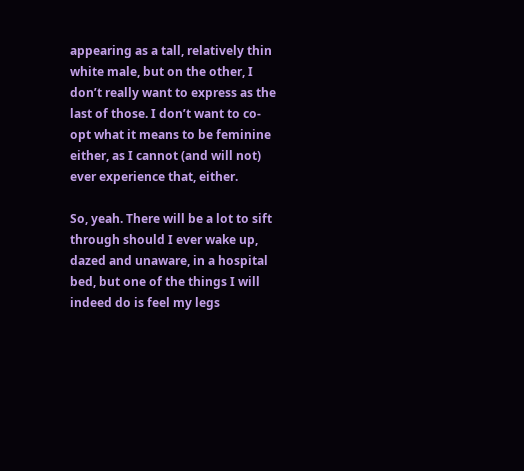appearing as a tall, relatively thin white male, but on the other, I don’t really want to express as the last of those. I don’t want to co-opt what it means to be feminine either, as I cannot (and will not) ever experience that, either.

So, yeah. There will be a lot to sift through should I ever wake up, dazed and unaware, in a hospital bed, but one of the things I will indeed do is feel my legs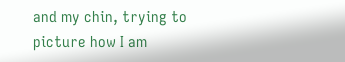and my chin, trying to picture how I am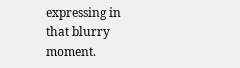expressing in that blurry moment.